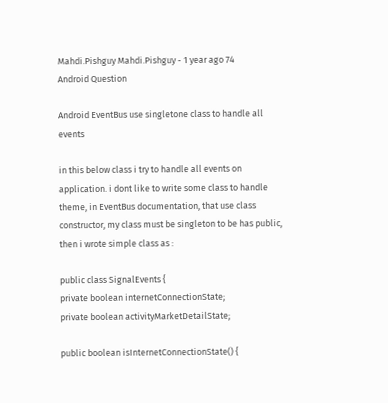Mahdi.Pishguy Mahdi.Pishguy - 1 year ago 74
Android Question

Android EventBus use singletone class to handle all events

in this below class i try to handle all events on application. i dont like to write some class to handle theme, in EventBus documentation, that use class constructor, my class must be singleton to be has public, then i wrote simple class as :

public class SignalEvents {
private boolean internetConnectionState;
private boolean activityMarketDetailState;

public boolean isInternetConnectionState() {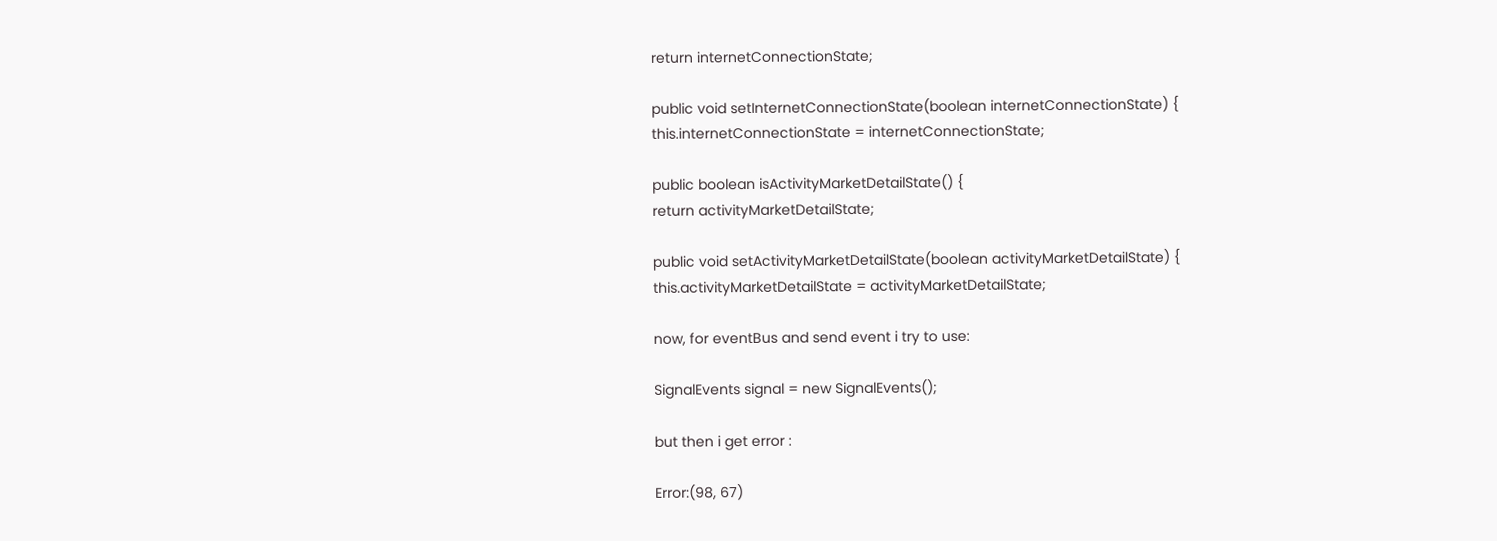return internetConnectionState;

public void setInternetConnectionState(boolean internetConnectionState) {
this.internetConnectionState = internetConnectionState;

public boolean isActivityMarketDetailState() {
return activityMarketDetailState;

public void setActivityMarketDetailState(boolean activityMarketDetailState) {
this.activityMarketDetailState = activityMarketDetailState;

now, for eventBus and send event i try to use:

SignalEvents signal = new SignalEvents();

but then i get error :

Error:(98, 67)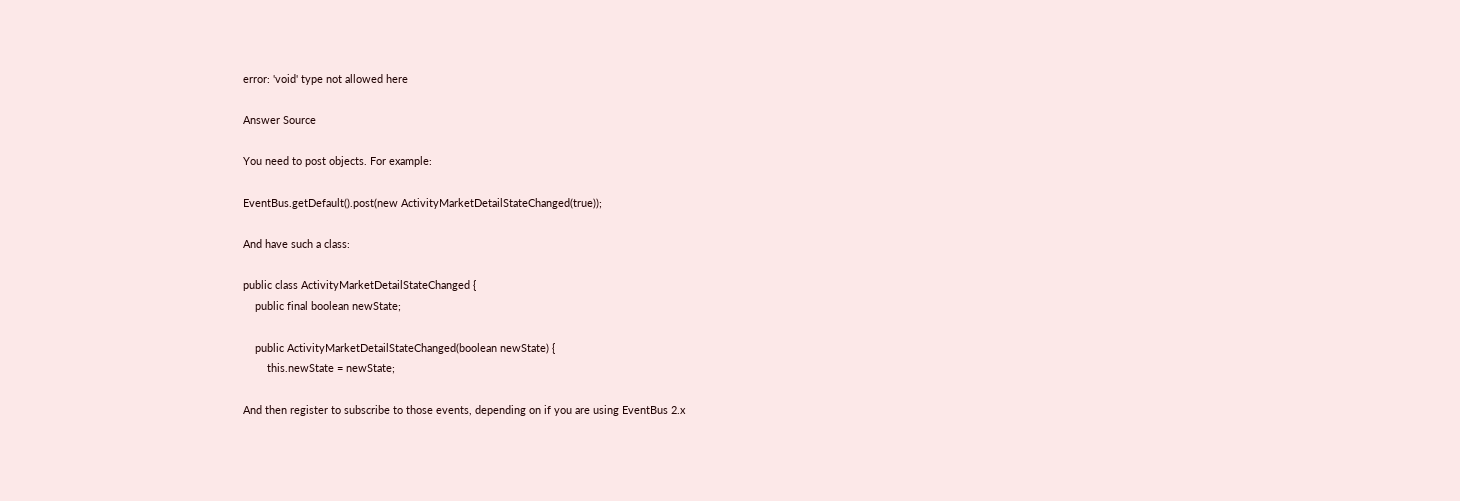error: 'void' type not allowed here

Answer Source

You need to post objects. For example:

EventBus.getDefault().post(new ActivityMarketDetailStateChanged(true));

And have such a class:

public class ActivityMarketDetailStateChanged {
    public final boolean newState;

    public ActivityMarketDetailStateChanged(boolean newState) {
        this.newState = newState;

And then register to subscribe to those events, depending on if you are using EventBus 2.x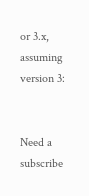or 3.x, assuming version 3:


Need a subscribe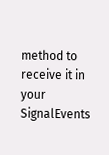method to receive it in your SignalEvents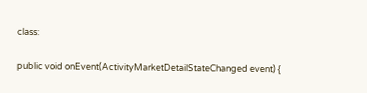class:

public void onEvent(ActivityMarketDetailStateChanged event) {